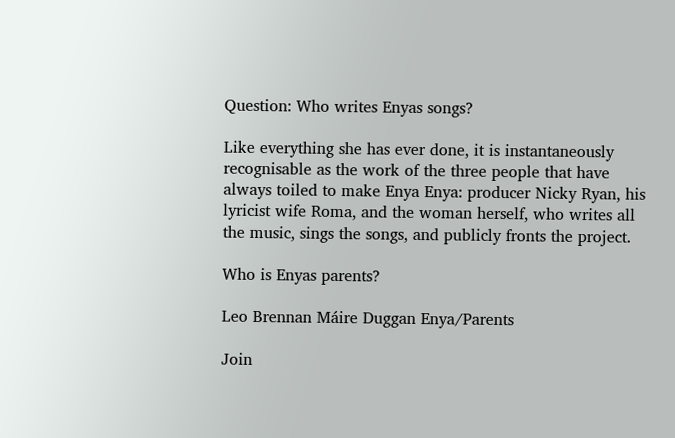Question: Who writes Enyas songs?

Like everything she has ever done, it is instantaneously recognisable as the work of the three people that have always toiled to make Enya Enya: producer Nicky Ryan, his lyricist wife Roma, and the woman herself, who writes all the music, sings the songs, and publicly fronts the project.

Who is Enyas parents?

Leo Brennan Máire Duggan Enya/Parents

Join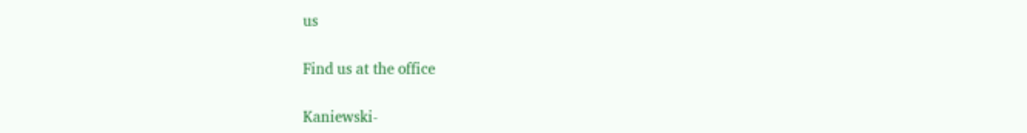us

Find us at the office

Kaniewski-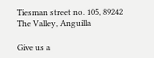Tiesman street no. 105, 89242 The Valley, Anguilla

Give us a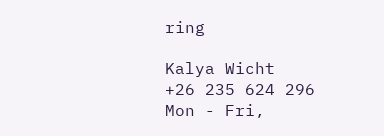ring

Kalya Wicht
+26 235 624 296
Mon - Fri,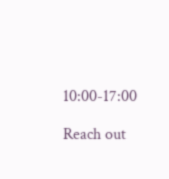10:00-17:00

Reach out